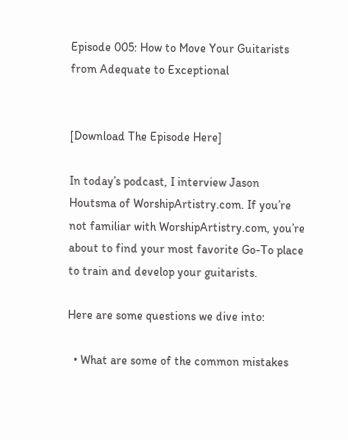Episode 005: How to Move Your Guitarists from Adequate to Exceptional


[Download The Episode Here]

In today’s podcast, I interview Jason Houtsma of WorshipArtistry.com. If you’re not familiar with WorshipArtistry.com, you’re about to find your most favorite Go-To place to train and develop your guitarists.

Here are some questions we dive into:

  • What are some of the common mistakes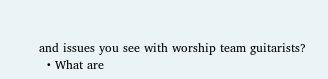and issues you see with worship team guitarists?
  • What are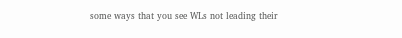some ways that you see WLs not leading their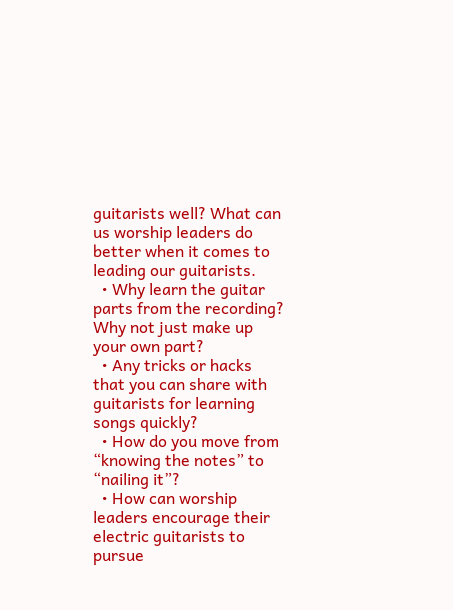guitarists well? What can us worship leaders do better when it comes to leading our guitarists.
  • Why learn the guitar parts from the recording? Why not just make up your own part?
  • Any tricks or hacks that you can share with guitarists for learning songs quickly?
  • How do you move from “knowing the notes” to “nailing it”?
  • How can worship leaders encourage their electric guitarists to pursue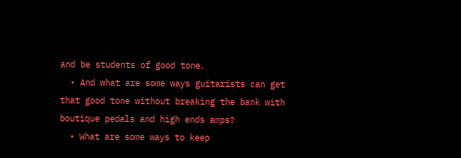and be students of good tone.
  • And what are some ways guitarists can get that good tone without breaking the bank with boutique pedals and high ends amps?
  • What are some ways to keep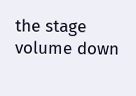the stage volume down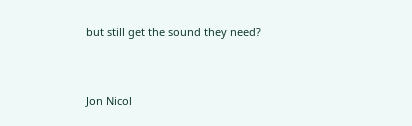but still get the sound they need?



Jon Nicol